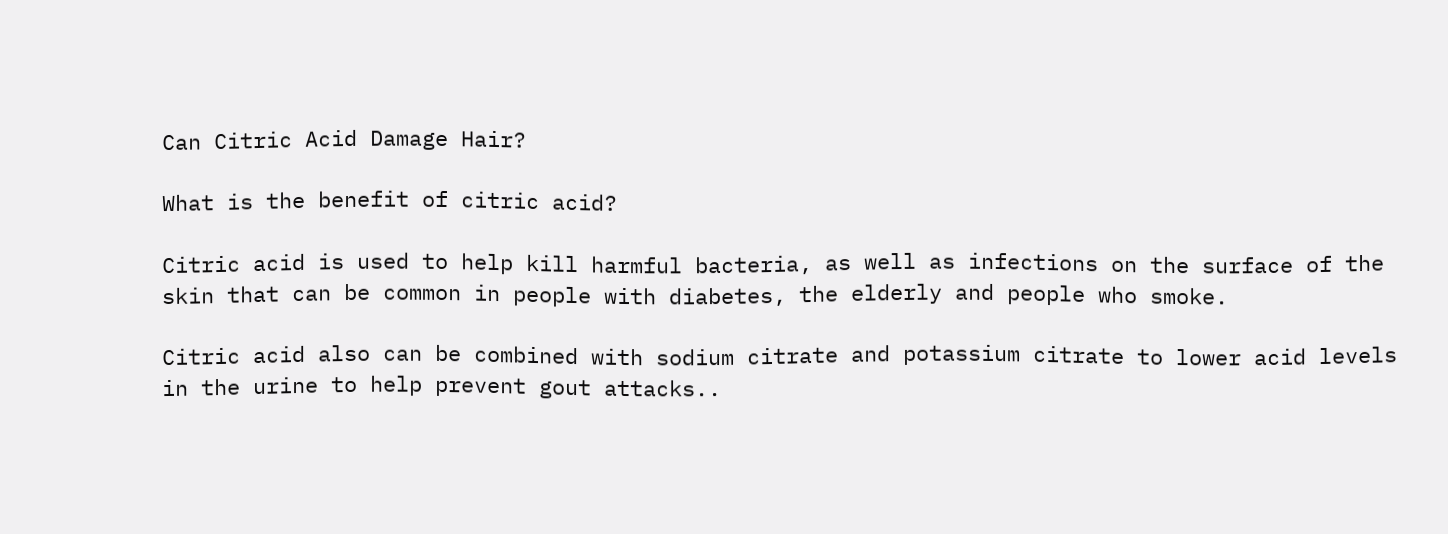Can Citric Acid Damage Hair?

What is the benefit of citric acid?

Citric acid is used to help kill harmful bacteria, as well as infections on the surface of the skin that can be common in people with diabetes, the elderly and people who smoke.

Citric acid also can be combined with sodium citrate and potassium citrate to lower acid levels in the urine to help prevent gout attacks..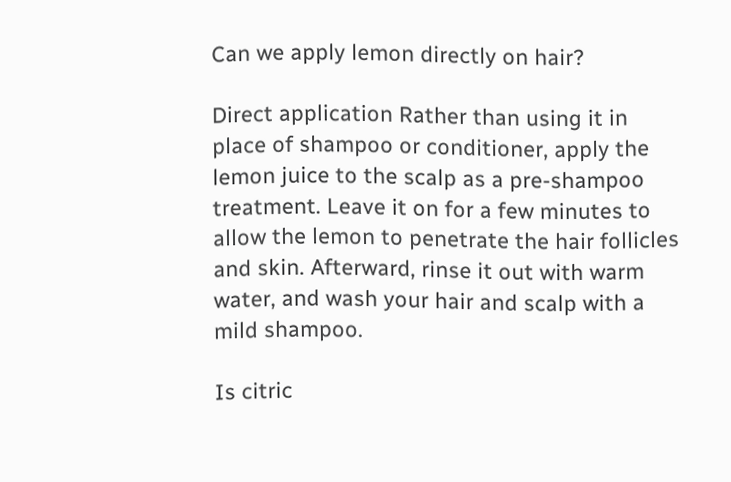Can we apply lemon directly on hair?

Direct application Rather than using it in place of shampoo or conditioner, apply the lemon juice to the scalp as a pre-shampoo treatment. Leave it on for a few minutes to allow the lemon to penetrate the hair follicles and skin. Afterward, rinse it out with warm water, and wash your hair and scalp with a mild shampoo.

Is citric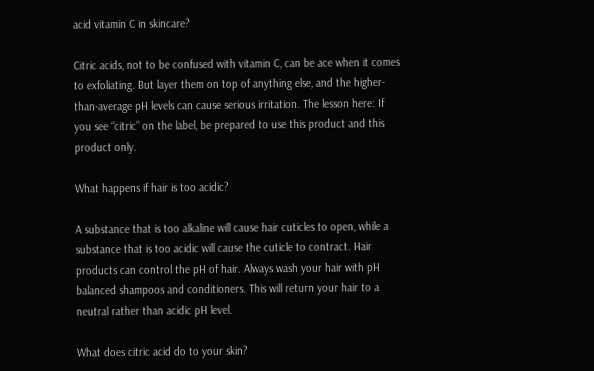acid vitamin C in skincare?

Citric acids, not to be confused with vitamin C, can be ace when it comes to exfoliating. But layer them on top of anything else, and the higher-than-average pH levels can cause serious irritation. The lesson here: If you see “citric” on the label, be prepared to use this product and this product only.

What happens if hair is too acidic?

A substance that is too alkaline will cause hair cuticles to open, while a substance that is too acidic will cause the cuticle to contract. Hair products can control the pH of hair. Always wash your hair with pH balanced shampoos and conditioners. This will return your hair to a neutral rather than acidic pH level.

What does citric acid do to your skin?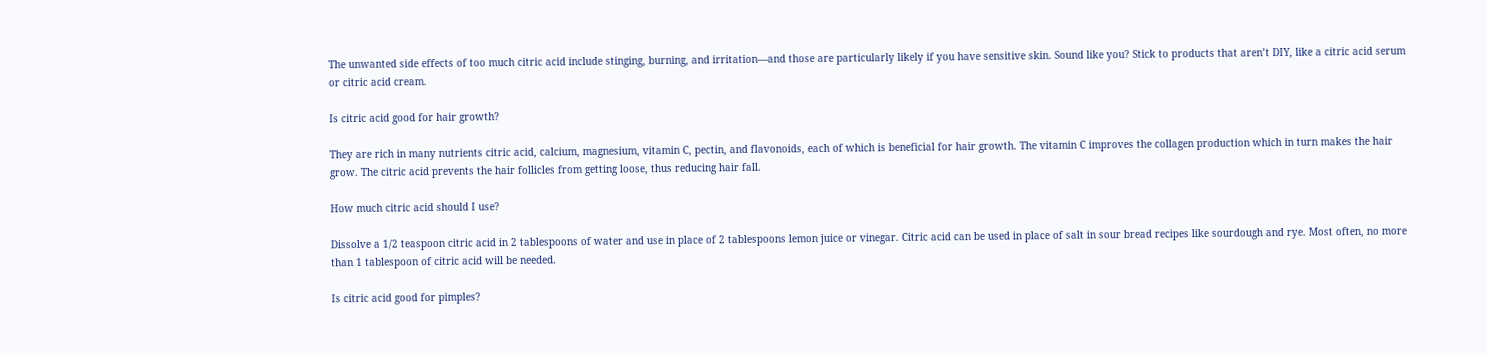The unwanted side effects of too much citric acid include stinging, burning, and irritation—and those are particularly likely if you have sensitive skin. Sound like you? Stick to products that aren’t DIY, like a citric acid serum or citric acid cream.

Is citric acid good for hair growth?

They are rich in many nutrients citric acid, calcium, magnesium, vitamin C, pectin, and flavonoids, each of which is beneficial for hair growth. The vitamin C improves the collagen production which in turn makes the hair grow. The citric acid prevents the hair follicles from getting loose, thus reducing hair fall.

How much citric acid should I use?

Dissolve a 1/2 teaspoon citric acid in 2 tablespoons of water and use in place of 2 tablespoons lemon juice or vinegar. Citric acid can be used in place of salt in sour bread recipes like sourdough and rye. Most often, no more than 1 tablespoon of citric acid will be needed.

Is citric acid good for pimples?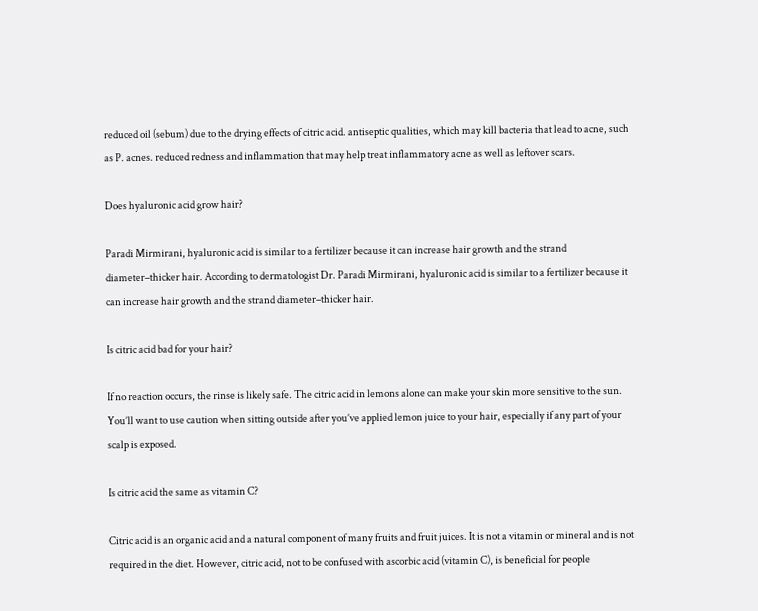reduced oil (sebum) due to the drying effects of citric acid. antiseptic qualities, which may kill bacteria that lead to acne, such as P. acnes. reduced redness and inflammation that may help treat inflammatory acne as well as leftover scars.

Does hyaluronic acid grow hair?

Paradi Mirmirani, hyaluronic acid is similar to a fertilizer because it can increase hair growth and the strand diameter–thicker hair. According to dermatologist Dr. Paradi Mirmirani, hyaluronic acid is similar to a fertilizer because it can increase hair growth and the strand diameter–thicker hair.

Is citric acid bad for your hair?

If no reaction occurs, the rinse is likely safe. The citric acid in lemons alone can make your skin more sensitive to the sun. You’ll want to use caution when sitting outside after you’ve applied lemon juice to your hair, especially if any part of your scalp is exposed.

Is citric acid the same as vitamin C?

Citric acid is an organic acid and a natural component of many fruits and fruit juices. It is not a vitamin or mineral and is not required in the diet. However, citric acid, not to be confused with ascorbic acid (vitamin C), is beneficial for people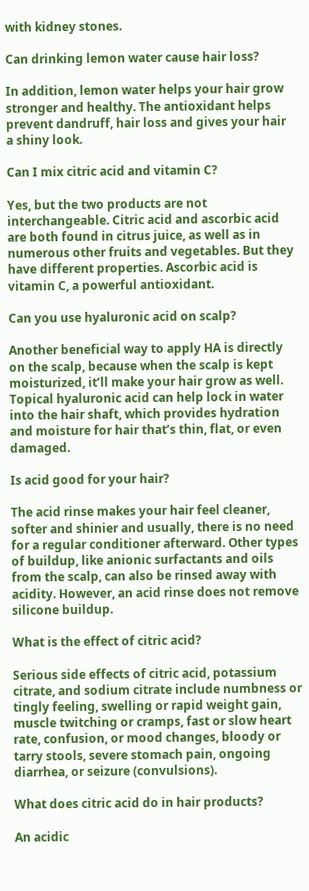with kidney stones.

Can drinking lemon water cause hair loss?

In addition, lemon water helps your hair grow stronger and healthy. The antioxidant helps prevent dandruff, hair loss and gives your hair a shiny look.

Can I mix citric acid and vitamin C?

Yes, but the two products are not interchangeable. Citric acid and ascorbic acid are both found in citrus juice, as well as in numerous other fruits and vegetables. But they have different properties. Ascorbic acid is vitamin C, a powerful antioxidant.

Can you use hyaluronic acid on scalp?

Another beneficial way to apply HA is directly on the scalp, because when the scalp is kept moisturized, it’ll make your hair grow as well. Topical hyaluronic acid can help lock in water into the hair shaft, which provides hydration and moisture for hair that’s thin, flat, or even damaged.

Is acid good for your hair?

The acid rinse makes your hair feel cleaner, softer and shinier and usually, there is no need for a regular conditioner afterward. Other types of buildup, like anionic surfactants and oils from the scalp, can also be rinsed away with acidity. However, an acid rinse does not remove silicone buildup.

What is the effect of citric acid?

Serious side effects of citric acid, potassium citrate, and sodium citrate include numbness or tingly feeling, swelling or rapid weight gain, muscle twitching or cramps, fast or slow heart rate, confusion, or mood changes, bloody or tarry stools, severe stomach pain, ongoing diarrhea, or seizure (convulsions).

What does citric acid do in hair products?

An acidic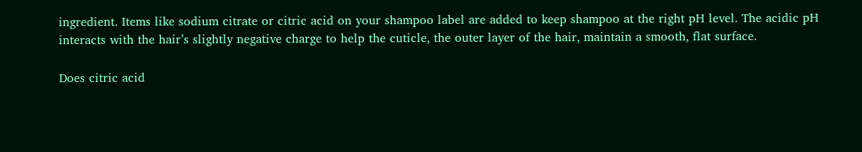ingredient. Items like sodium citrate or citric acid on your shampoo label are added to keep shampoo at the right pH level. The acidic pH interacts with the hair’s slightly negative charge to help the cuticle, the outer layer of the hair, maintain a smooth, flat surface.

Does citric acid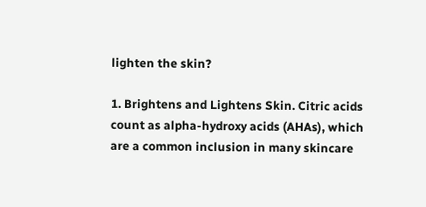lighten the skin?

1. Brightens and Lightens Skin. Citric acids count as alpha-hydroxy acids (AHAs), which are a common inclusion in many skincare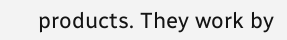products. They work by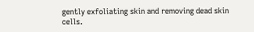gently exfoliating skin and removing dead skin cells.